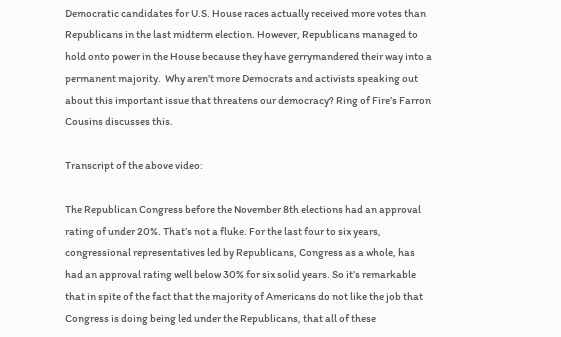Democratic candidates for U.S. House races actually received more votes than Republicans in the last midterm election. However, Republicans managed to hold onto power in the House because they have gerrymandered their way into a permanent majority.  Why aren’t more Democrats and activists speaking out about this important issue that threatens our democracy? Ring of Fire’s Farron Cousins discusses this.

Transcript of the above video:

The Republican Congress before the November 8th elections had an approval rating of under 20%. That’s not a fluke. For the last four to six years, congressional representatives led by Republicans, Congress as a whole, has had an approval rating well below 30% for six solid years. So it’s remarkable that in spite of the fact that the majority of Americans do not like the job that Congress is doing being led under the Republicans, that all of these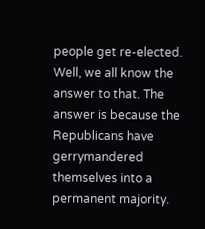people get re-elected. Well, we all know the answer to that. The answer is because the Republicans have gerrymandered themselves into a permanent majority.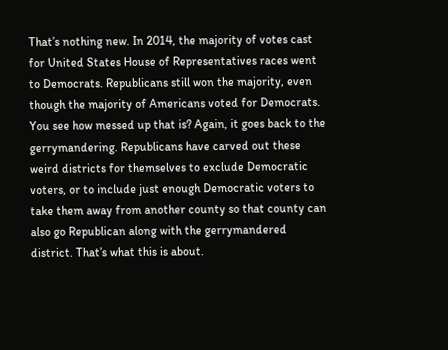That’s nothing new. In 2014, the majority of votes cast for United States House of Representatives races went to Democrats. Republicans still won the majority, even though the majority of Americans voted for Democrats. You see how messed up that is? Again, it goes back to the gerrymandering. Republicans have carved out these weird districts for themselves to exclude Democratic voters, or to include just enough Democratic voters to take them away from another county so that county can also go Republican along with the gerrymandered district. That’s what this is about.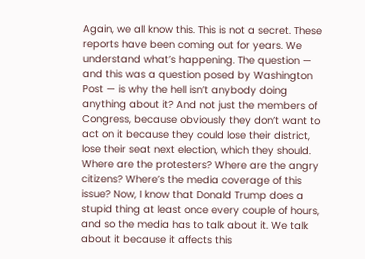Again, we all know this. This is not a secret. These reports have been coming out for years. We understand what’s happening. The question — and this was a question posed by Washington Post — is why the hell isn’t anybody doing anything about it? And not just the members of Congress, because obviously they don’t want to act on it because they could lose their district, lose their seat next election, which they should. Where are the protesters? Where are the angry citizens? Where’s the media coverage of this issue? Now, I know that Donald Trump does a stupid thing at least once every couple of hours, and so the media has to talk about it. We talk about it because it affects this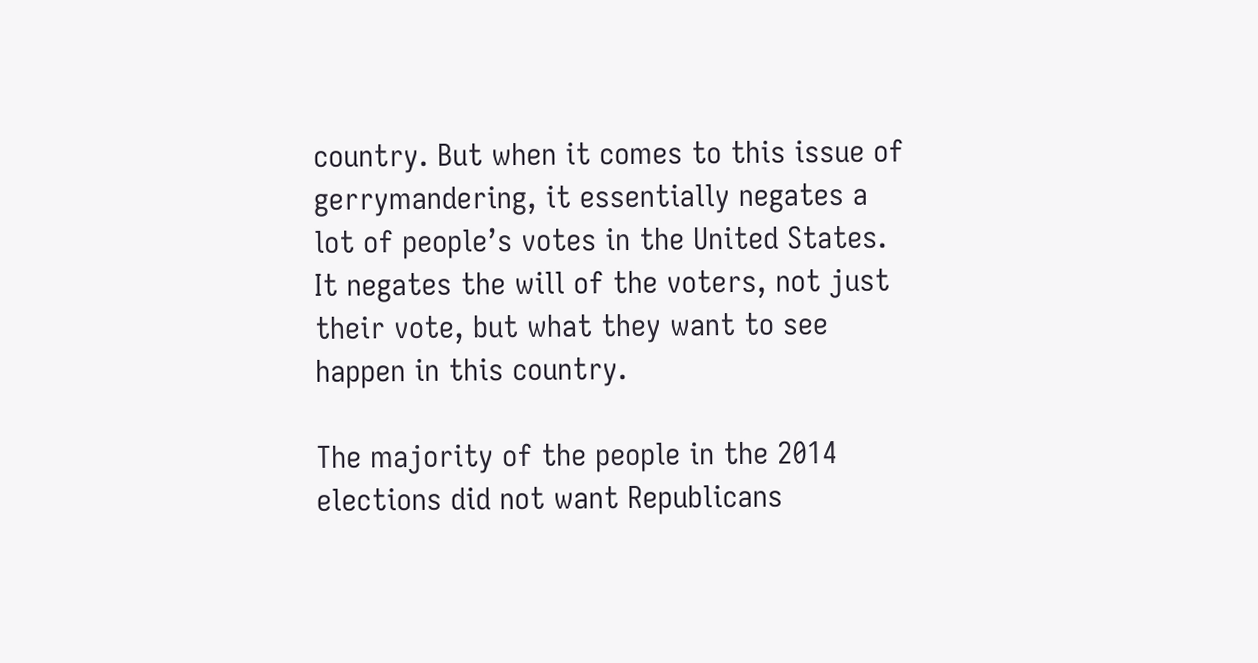country. But when it comes to this issue of gerrymandering, it essentially negates a lot of people’s votes in the United States. It negates the will of the voters, not just their vote, but what they want to see happen in this country.

The majority of the people in the 2014 elections did not want Republicans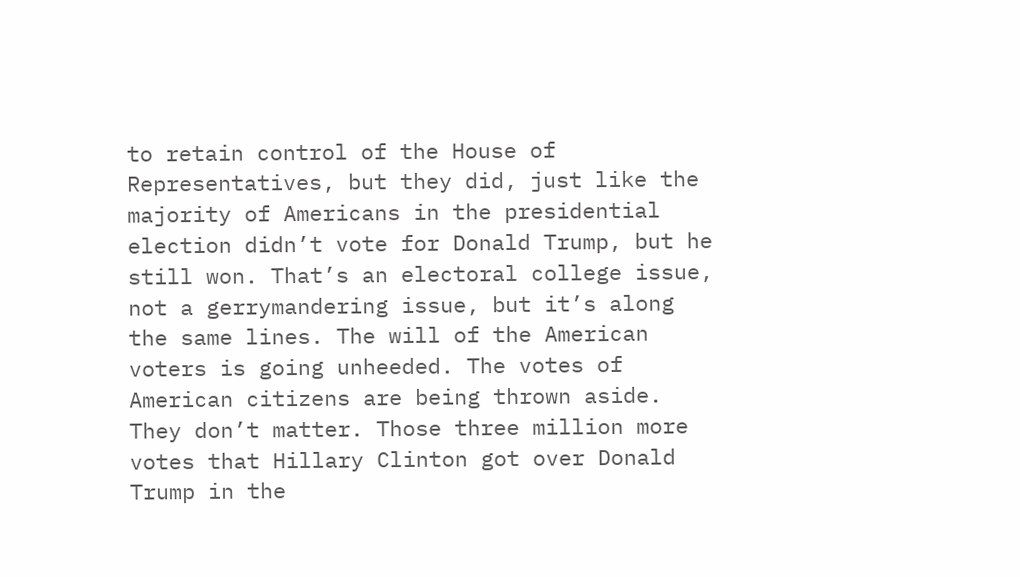to retain control of the House of Representatives, but they did, just like the majority of Americans in the presidential election didn’t vote for Donald Trump, but he still won. That’s an electoral college issue, not a gerrymandering issue, but it’s along the same lines. The will of the American voters is going unheeded. The votes of American citizens are being thrown aside. They don’t matter. Those three million more votes that Hillary Clinton got over Donald Trump in the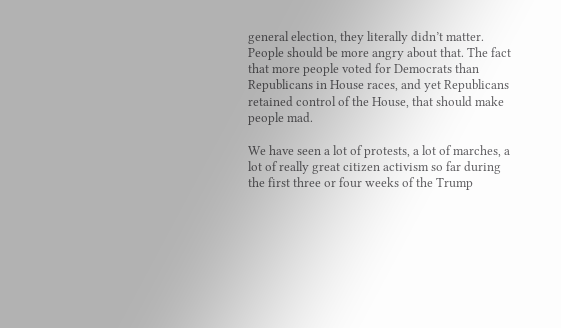general election, they literally didn’t matter. People should be more angry about that. The fact that more people voted for Democrats than Republicans in House races, and yet Republicans retained control of the House, that should make people mad.

We have seen a lot of protests, a lot of marches, a lot of really great citizen activism so far during the first three or four weeks of the Trump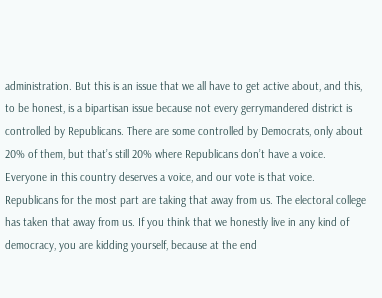administration. But this is an issue that we all have to get active about, and this, to be honest, is a bipartisan issue because not every gerrymandered district is controlled by Republicans. There are some controlled by Democrats, only about 20% of them, but that’s still 20% where Republicans don’t have a voice. Everyone in this country deserves a voice, and our vote is that voice. Republicans for the most part are taking that away from us. The electoral college has taken that away from us. If you think that we honestly live in any kind of democracy, you are kidding yourself, because at the end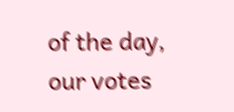of the day, our votes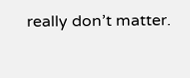really don’t matter.